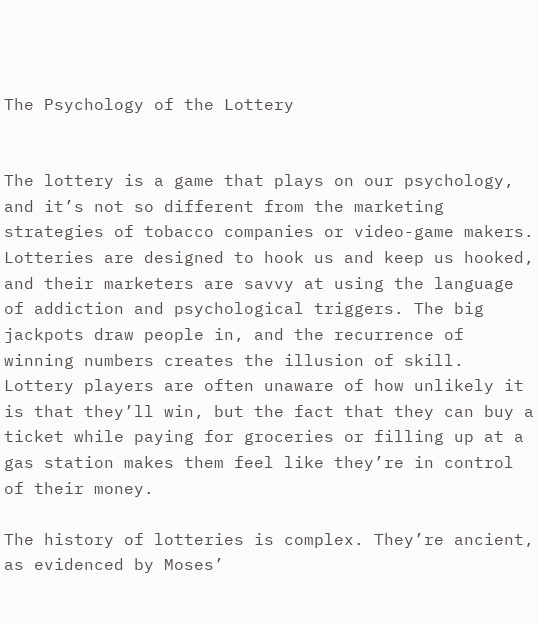The Psychology of the Lottery


The lottery is a game that plays on our psychology, and it’s not so different from the marketing strategies of tobacco companies or video-game makers. Lotteries are designed to hook us and keep us hooked, and their marketers are savvy at using the language of addiction and psychological triggers. The big jackpots draw people in, and the recurrence of winning numbers creates the illusion of skill. Lottery players are often unaware of how unlikely it is that they’ll win, but the fact that they can buy a ticket while paying for groceries or filling up at a gas station makes them feel like they’re in control of their money.

The history of lotteries is complex. They’re ancient, as evidenced by Moses’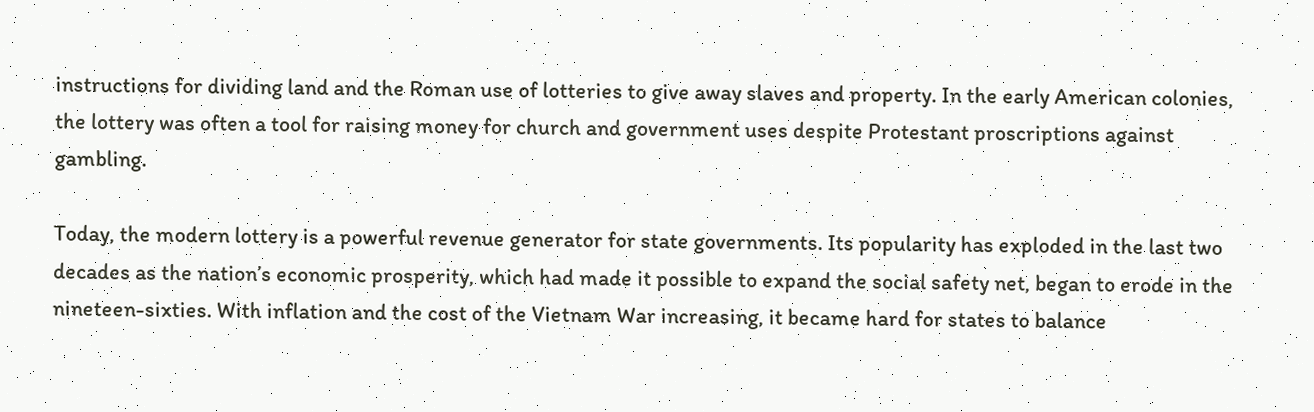instructions for dividing land and the Roman use of lotteries to give away slaves and property. In the early American colonies, the lottery was often a tool for raising money for church and government uses despite Protestant proscriptions against gambling.

Today, the modern lottery is a powerful revenue generator for state governments. Its popularity has exploded in the last two decades as the nation’s economic prosperity, which had made it possible to expand the social safety net, began to erode in the nineteen-sixties. With inflation and the cost of the Vietnam War increasing, it became hard for states to balance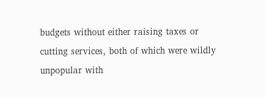budgets without either raising taxes or cutting services, both of which were wildly unpopular with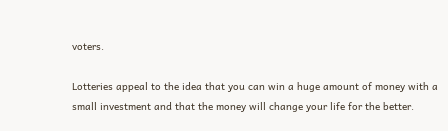voters.

Lotteries appeal to the idea that you can win a huge amount of money with a small investment and that the money will change your life for the better.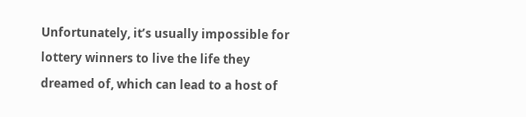Unfortunately, it’s usually impossible for lottery winners to live the life they dreamed of, which can lead to a host of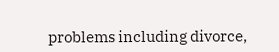problems including divorce,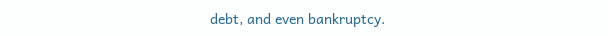debt, and even bankruptcy.